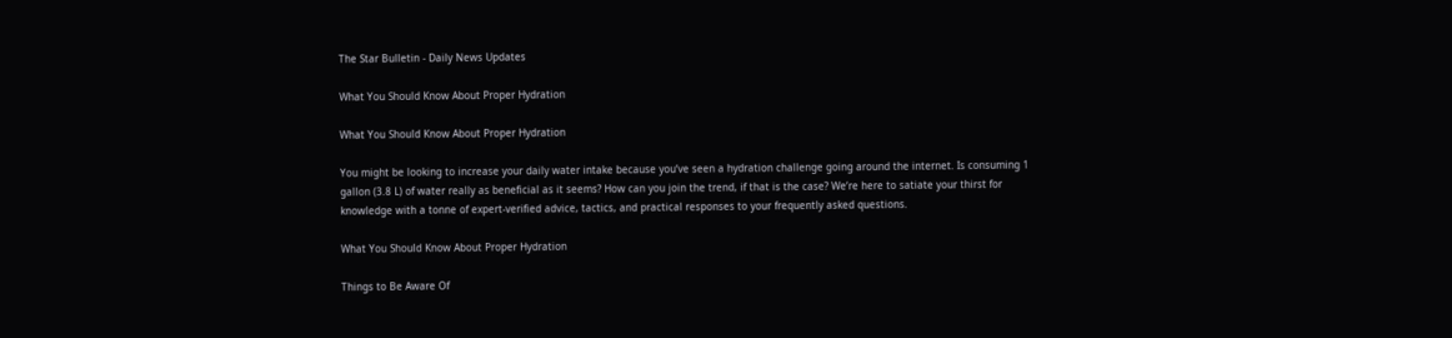The Star Bulletin - Daily News Updates

What You Should Know About Proper Hydration

What You Should Know About Proper Hydration

You might be looking to increase your daily water intake because you’ve seen a hydration challenge going around the internet. Is consuming 1 gallon (3.8 L) of water really as beneficial as it seems? How can you join the trend, if that is the case? We’re here to satiate your thirst for knowledge with a tonne of expert-verified advice, tactics, and practical responses to your frequently asked questions.

What You Should Know About Proper Hydration

Things to Be Aware Of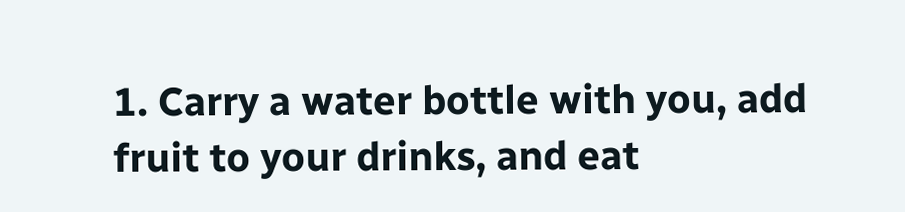1. Carry a water bottle with you, add fruit to your drinks, and eat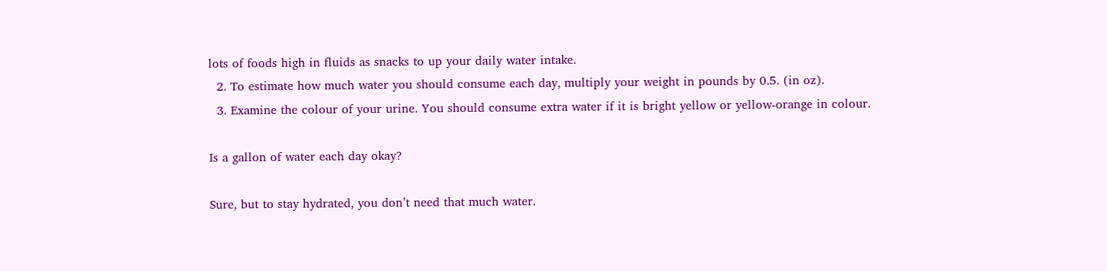lots of foods high in fluids as snacks to up your daily water intake.
  2. To estimate how much water you should consume each day, multiply your weight in pounds by 0.5. (in oz).
  3. Examine the colour of your urine. You should consume extra water if it is bright yellow or yellow-orange in colour.

Is a gallon of water each day okay?

Sure, but to stay hydrated, you don’t need that much water.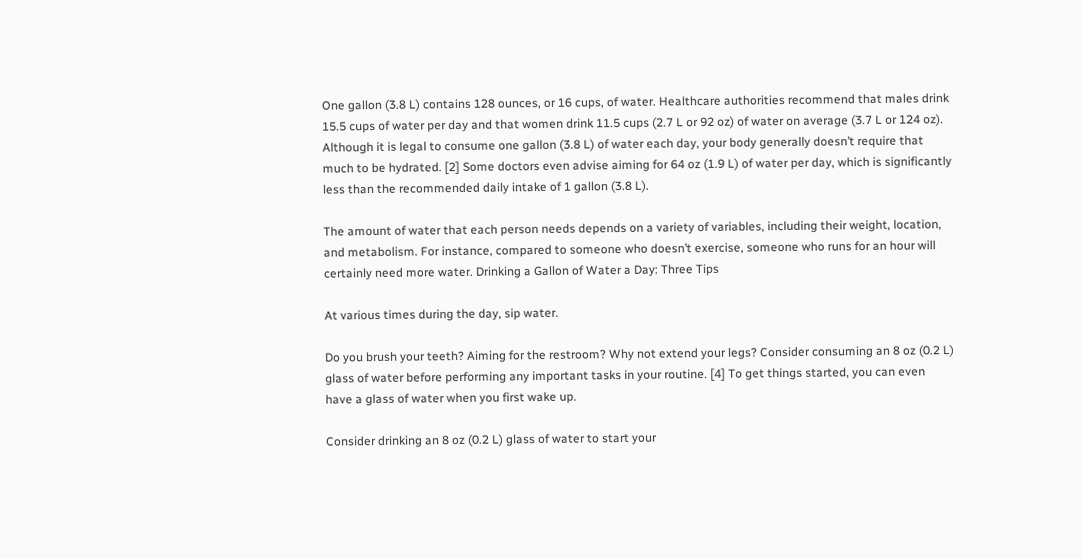One gallon (3.8 L) contains 128 ounces, or 16 cups, of water. Healthcare authorities recommend that males drink 15.5 cups of water per day and that women drink 11.5 cups (2.7 L or 92 oz) of water on average (3.7 L or 124 oz). Although it is legal to consume one gallon (3.8 L) of water each day, your body generally doesn’t require that much to be hydrated. [2] Some doctors even advise aiming for 64 oz (1.9 L) of water per day, which is significantly less than the recommended daily intake of 1 gallon (3.8 L).

The amount of water that each person needs depends on a variety of variables, including their weight, location, and metabolism. For instance, compared to someone who doesn’t exercise, someone who runs for an hour will certainly need more water. Drinking a Gallon of Water a Day: Three Tips

At various times during the day, sip water.

Do you brush your teeth? Aiming for the restroom? Why not extend your legs? Consider consuming an 8 oz (0.2 L) glass of water before performing any important tasks in your routine. [4] To get things started, you can even have a glass of water when you first wake up.

Consider drinking an 8 oz (0.2 L) glass of water to start your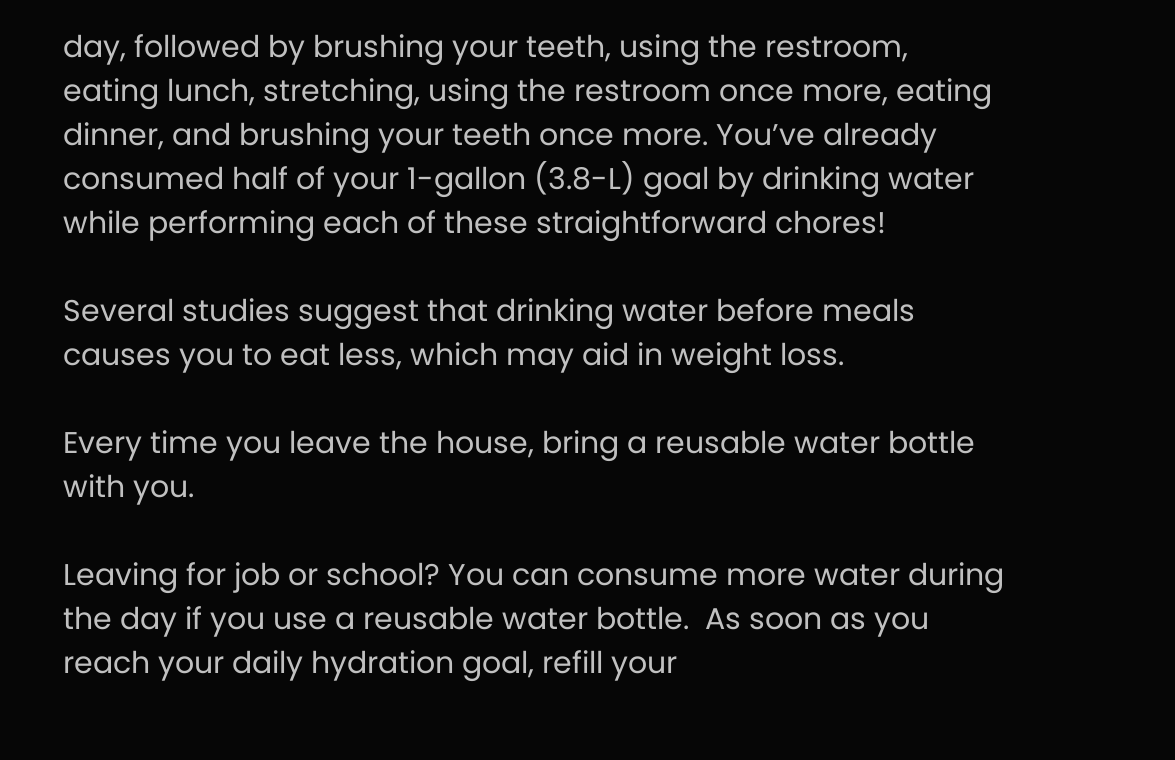day, followed by brushing your teeth, using the restroom, eating lunch, stretching, using the restroom once more, eating dinner, and brushing your teeth once more. You’ve already consumed half of your 1-gallon (3.8-L) goal by drinking water while performing each of these straightforward chores!

Several studies suggest that drinking water before meals causes you to eat less, which may aid in weight loss.

Every time you leave the house, bring a reusable water bottle with you.

Leaving for job or school? You can consume more water during the day if you use a reusable water bottle.  As soon as you reach your daily hydration goal, refill your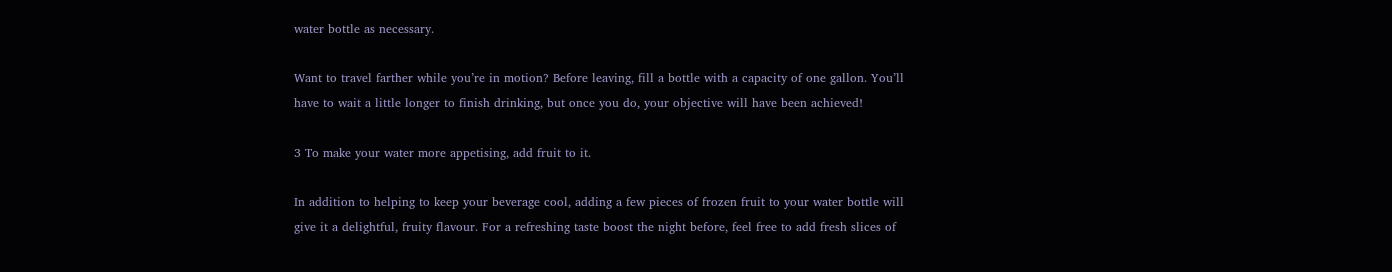water bottle as necessary.

Want to travel farther while you’re in motion? Before leaving, fill a bottle with a capacity of one gallon. You’ll have to wait a little longer to finish drinking, but once you do, your objective will have been achieved!

3 To make your water more appetising, add fruit to it.

In addition to helping to keep your beverage cool, adding a few pieces of frozen fruit to your water bottle will give it a delightful, fruity flavour. For a refreshing taste boost the night before, feel free to add fresh slices of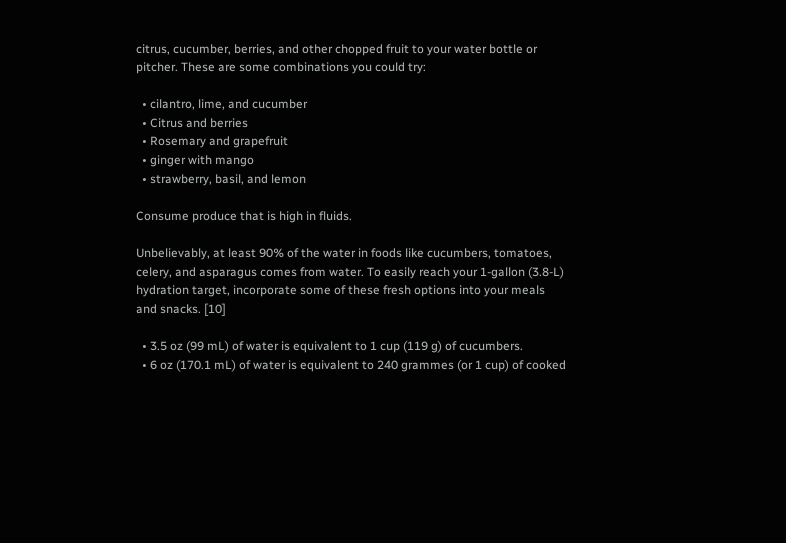citrus, cucumber, berries, and other chopped fruit to your water bottle or pitcher. These are some combinations you could try:

  • cilantro, lime, and cucumber
  • Citrus and berries
  • Rosemary and grapefruit
  • ginger with mango
  • strawberry, basil, and lemon

Consume produce that is high in fluids.

Unbelievably, at least 90% of the water in foods like cucumbers, tomatoes, celery, and asparagus comes from water. To easily reach your 1-gallon (3.8-L) hydration target, incorporate some of these fresh options into your meals and snacks. [10]

  • 3.5 oz (99 mL) of water is equivalent to 1 cup (119 g) of cucumbers.
  • 6 oz (170.1 mL) of water is equivalent to 240 grammes (or 1 cup) of cooked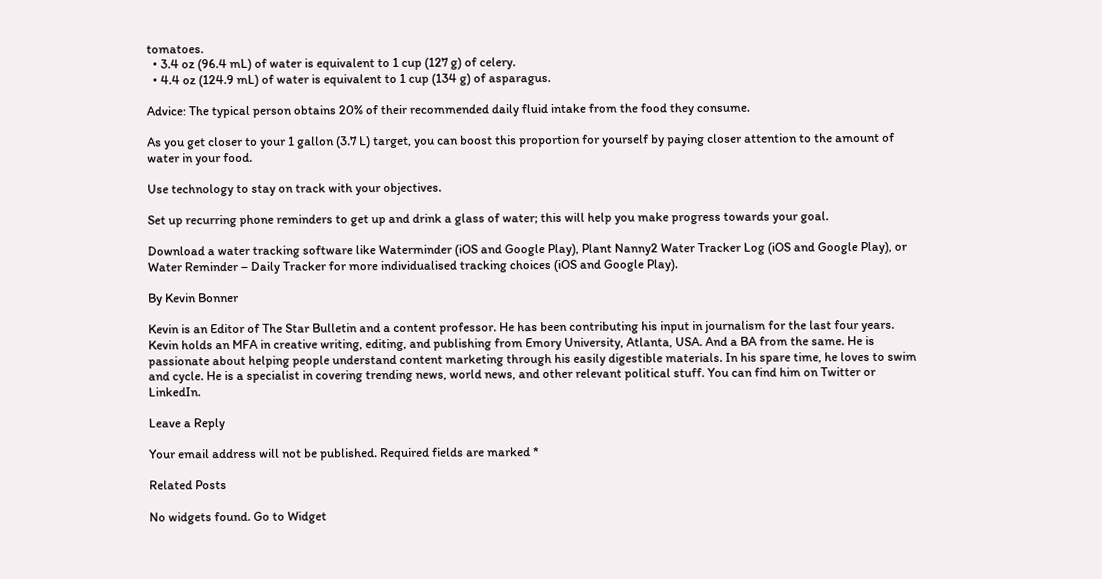tomatoes.
  • 3.4 oz (96.4 mL) of water is equivalent to 1 cup (127 g) of celery.
  • 4.4 oz (124.9 mL) of water is equivalent to 1 cup (134 g) of asparagus.

Advice: The typical person obtains 20% of their recommended daily fluid intake from the food they consume.

As you get closer to your 1 gallon (3.7 L) target, you can boost this proportion for yourself by paying closer attention to the amount of water in your food.

Use technology to stay on track with your objectives.

Set up recurring phone reminders to get up and drink a glass of water; this will help you make progress towards your goal.

Download a water tracking software like Waterminder (iOS and Google Play), Plant Nanny2 Water Tracker Log (iOS and Google Play), or Water Reminder – Daily Tracker for more individualised tracking choices (iOS and Google Play).

By Kevin Bonner

Kevin is an Editor of The Star Bulletin and a content professor. He has been contributing his input in journalism for the last four years. Kevin holds an MFA in creative writing, editing, and publishing from Emory University, Atlanta, USA. And a BA from the same. He is passionate about helping people understand content marketing through his easily digestible materials. In his spare time, he loves to swim and cycle. He is a specialist in covering trending news, world news, and other relevant political stuff. You can find him on Twitter or LinkedIn.

Leave a Reply

Your email address will not be published. Required fields are marked *

Related Posts

No widgets found. Go to Widget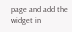page and add the widget in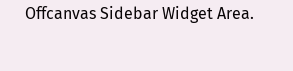Offcanvas Sidebar Widget Area.